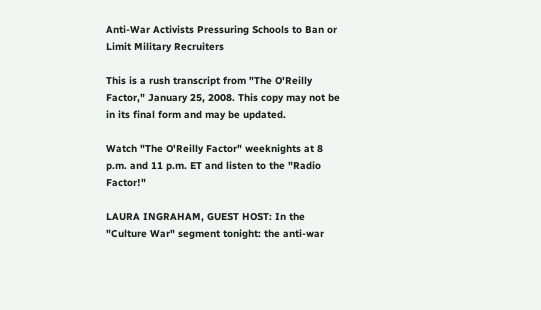Anti-War Activists Pressuring Schools to Ban or Limit Military Recruiters

This is a rush transcript from "The O'Reilly Factor," January 25, 2008. This copy may not be in its final form and may be updated.

Watch "The O'Reilly Factor" weeknights at 8 p.m. and 11 p.m. ET and listen to the "Radio Factor!"

LAURA INGRAHAM, GUEST HOST: In the "Culture War" segment tonight: the anti-war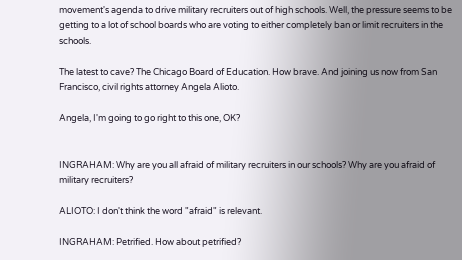movement's agenda to drive military recruiters out of high schools. Well, the pressure seems to be getting to a lot of school boards who are voting to either completely ban or limit recruiters in the schools.

The latest to cave? The Chicago Board of Education. How brave. And joining us now from San Francisco, civil rights attorney Angela Alioto.

Angela, I'm going to go right to this one, OK?


INGRAHAM: Why are you all afraid of military recruiters in our schools? Why are you afraid of military recruiters?

ALIOTO: I don't think the word "afraid" is relevant.

INGRAHAM: Petrified. How about petrified?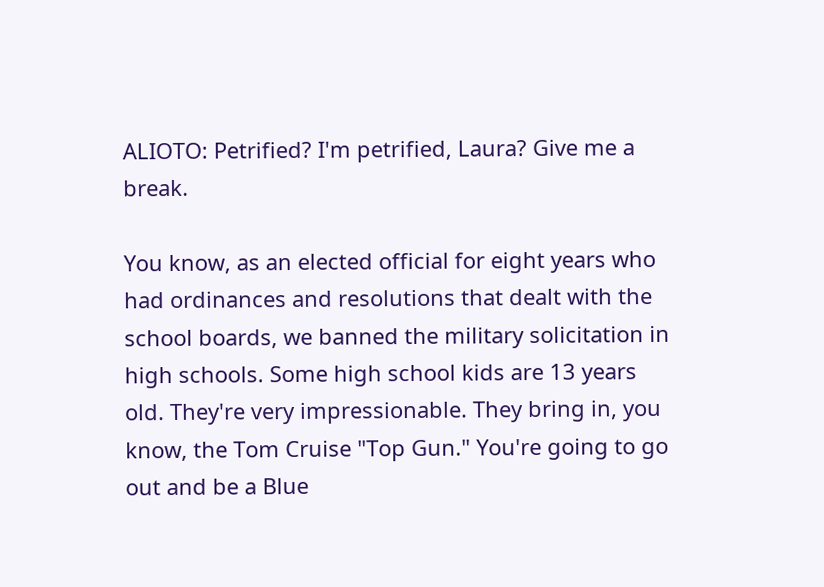ALIOTO: Petrified? I'm petrified, Laura? Give me a break.

You know, as an elected official for eight years who had ordinances and resolutions that dealt with the school boards, we banned the military solicitation in high schools. Some high school kids are 13 years old. They're very impressionable. They bring in, you know, the Tom Cruise "Top Gun." You're going to go out and be a Blue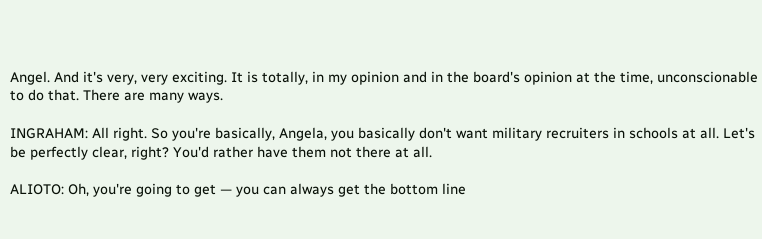Angel. And it's very, very exciting. It is totally, in my opinion and in the board's opinion at the time, unconscionable to do that. There are many ways.

INGRAHAM: All right. So you're basically, Angela, you basically don't want military recruiters in schools at all. Let's be perfectly clear, right? You'd rather have them not there at all.

ALIOTO: Oh, you're going to get — you can always get the bottom line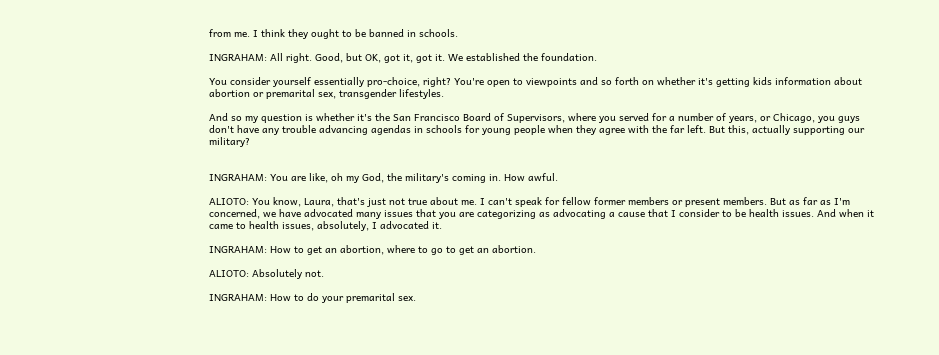from me. I think they ought to be banned in schools.

INGRAHAM: All right. Good, but OK, got it, got it. We established the foundation.

You consider yourself essentially pro-choice, right? You're open to viewpoints and so forth on whether it's getting kids information about abortion or premarital sex, transgender lifestyles.

And so my question is whether it's the San Francisco Board of Supervisors, where you served for a number of years, or Chicago, you guys don't have any trouble advancing agendas in schools for young people when they agree with the far left. But this, actually supporting our military?


INGRAHAM: You are like, oh my God, the military's coming in. How awful.

ALIOTO: You know, Laura, that's just not true about me. I can't speak for fellow former members or present members. But as far as I'm concerned, we have advocated many issues that you are categorizing as advocating a cause that I consider to be health issues. And when it came to health issues, absolutely, I advocated it.

INGRAHAM: How to get an abortion, where to go to get an abortion.

ALIOTO: Absolutely not.

INGRAHAM: How to do your premarital sex.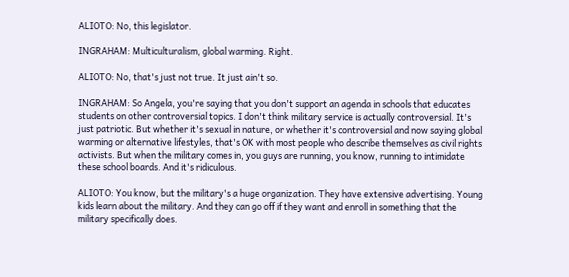ALIOTO: No, this legislator.

INGRAHAM: Multiculturalism, global warming. Right.

ALIOTO: No, that's just not true. It just ain't so.

INGRAHAM: So Angela, you're saying that you don't support an agenda in schools that educates students on other controversial topics. I don't think military service is actually controversial. It's just patriotic. But whether it's sexual in nature, or whether it's controversial and now saying global warming or alternative lifestyles, that's OK with most people who describe themselves as civil rights activists. But when the military comes in, you guys are running, you know, running to intimidate these school boards. And it's ridiculous.

ALIOTO: You know, but the military's a huge organization. They have extensive advertising. Young kids learn about the military. And they can go off if they want and enroll in something that the military specifically does.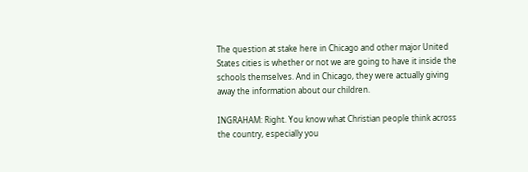The question at stake here in Chicago and other major United States cities is whether or not we are going to have it inside the schools themselves. And in Chicago, they were actually giving away the information about our children.

INGRAHAM: Right. You know what Christian people think across the country, especially you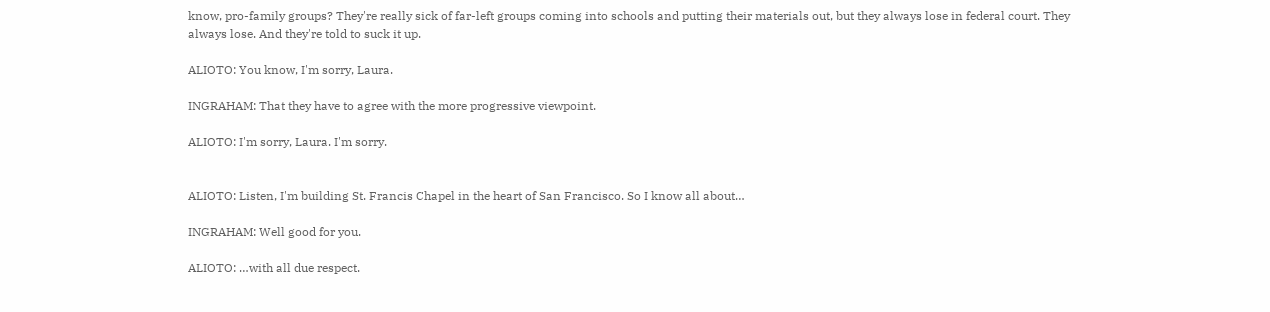know, pro-family groups? They're really sick of far-left groups coming into schools and putting their materials out, but they always lose in federal court. They always lose. And they're told to suck it up.

ALIOTO: You know, I'm sorry, Laura.

INGRAHAM: That they have to agree with the more progressive viewpoint.

ALIOTO: I'm sorry, Laura. I'm sorry.


ALIOTO: Listen, I'm building St. Francis Chapel in the heart of San Francisco. So I know all about…

INGRAHAM: Well good for you.

ALIOTO: …with all due respect.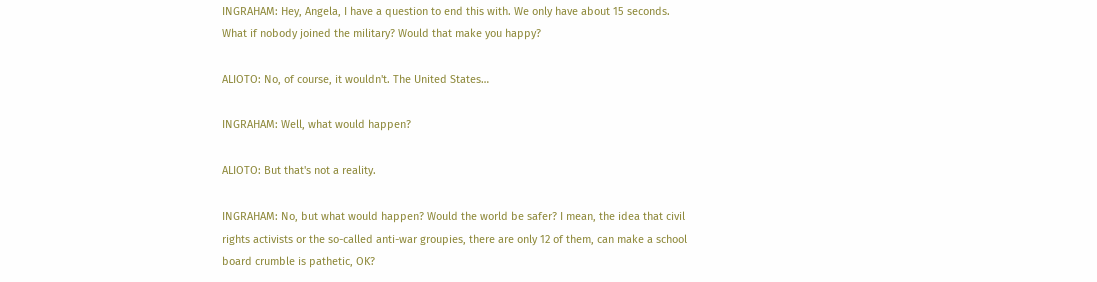INGRAHAM: Hey, Angela, I have a question to end this with. We only have about 15 seconds. What if nobody joined the military? Would that make you happy?

ALIOTO: No, of course, it wouldn't. The United States…

INGRAHAM: Well, what would happen?

ALIOTO: But that's not a reality.

INGRAHAM: No, but what would happen? Would the world be safer? I mean, the idea that civil rights activists or the so-called anti-war groupies, there are only 12 of them, can make a school board crumble is pathetic, OK?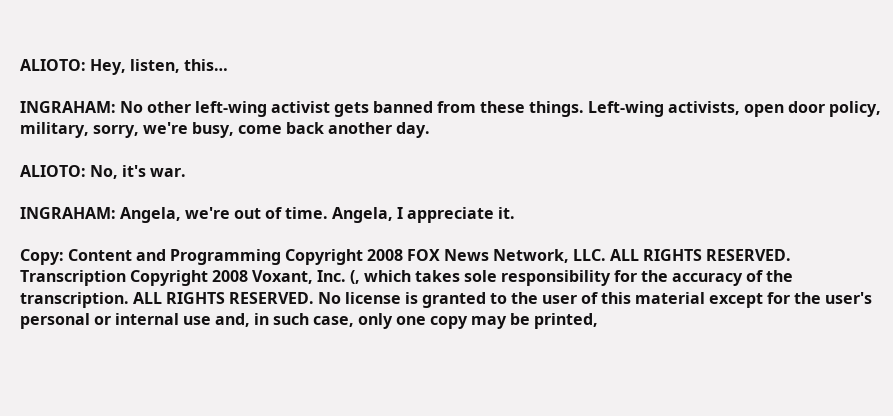ALIOTO: Hey, listen, this…

INGRAHAM: No other left-wing activist gets banned from these things. Left-wing activists, open door policy, military, sorry, we're busy, come back another day.

ALIOTO: No, it's war.

INGRAHAM: Angela, we're out of time. Angela, I appreciate it.

Copy: Content and Programming Copyright 2008 FOX News Network, LLC. ALL RIGHTS RESERVED. Transcription Copyright 2008 Voxant, Inc. (, which takes sole responsibility for the accuracy of the transcription. ALL RIGHTS RESERVED. No license is granted to the user of this material except for the user's personal or internal use and, in such case, only one copy may be printed,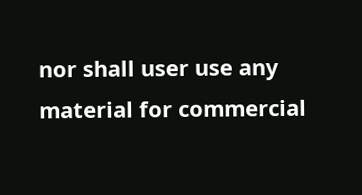nor shall user use any material for commercial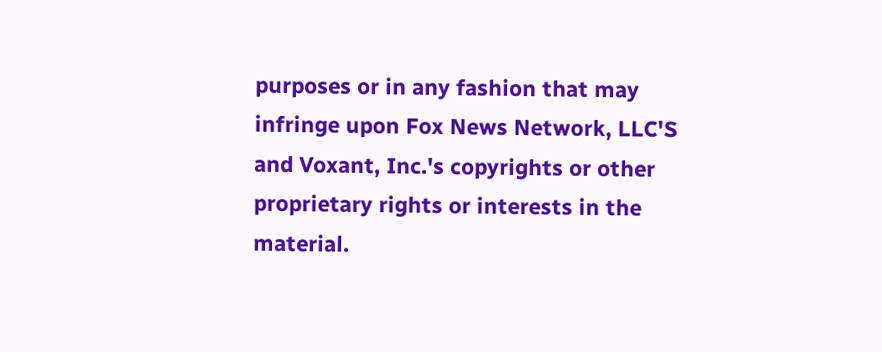purposes or in any fashion that may infringe upon Fox News Network, LLC'S and Voxant, Inc.'s copyrights or other proprietary rights or interests in the material.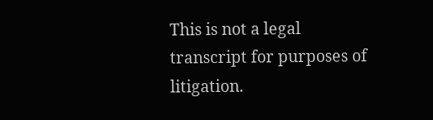This is not a legal transcript for purposes of litigation.